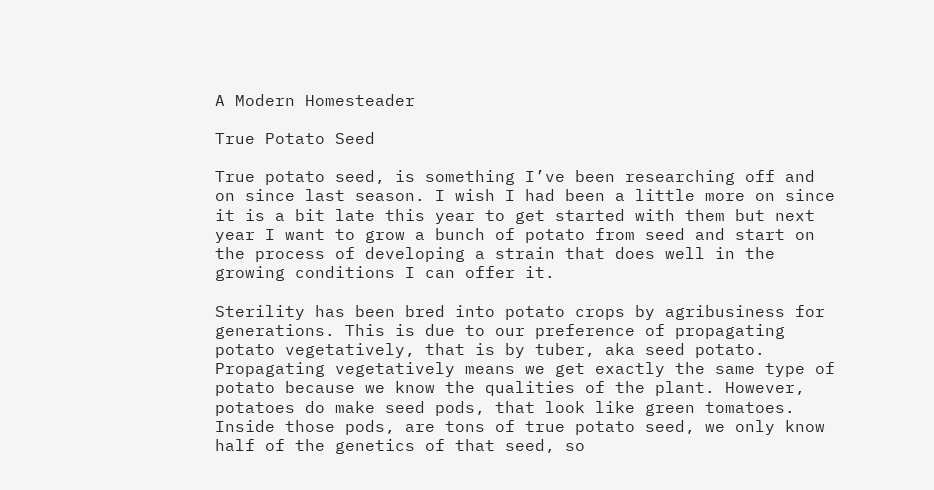A Modern Homesteader

True Potato Seed

True potato seed, is something I’ve been researching off and on since last season. I wish I had been a little more on since it is a bit late this year to get started with them but next year I want to grow a bunch of potato from seed and start on the process of developing a strain that does well in the growing conditions I can offer it.

Sterility has been bred into potato crops by agribusiness for generations. This is due to our preference of propagating potato vegetatively, that is by tuber, aka seed potato. Propagating vegetatively means we get exactly the same type of potato because we know the qualities of the plant. However, potatoes do make seed pods, that look like green tomatoes. Inside those pods, are tons of true potato seed, we only know half of the genetics of that seed, so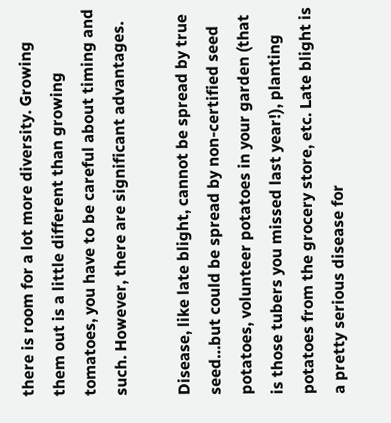there is room for a lot more diversity. Growing them out is a little different than growing tomatoes, you have to be careful about timing and such. However, there are significant advantages.

Disease, like late blight, cannot be spread by true seed…but could be spread by non-certified seed potatoes, volunteer potatoes in your garden (that is those tubers you missed last year!), planting potatoes from the grocery store, etc. Late blight is a pretty serious disease for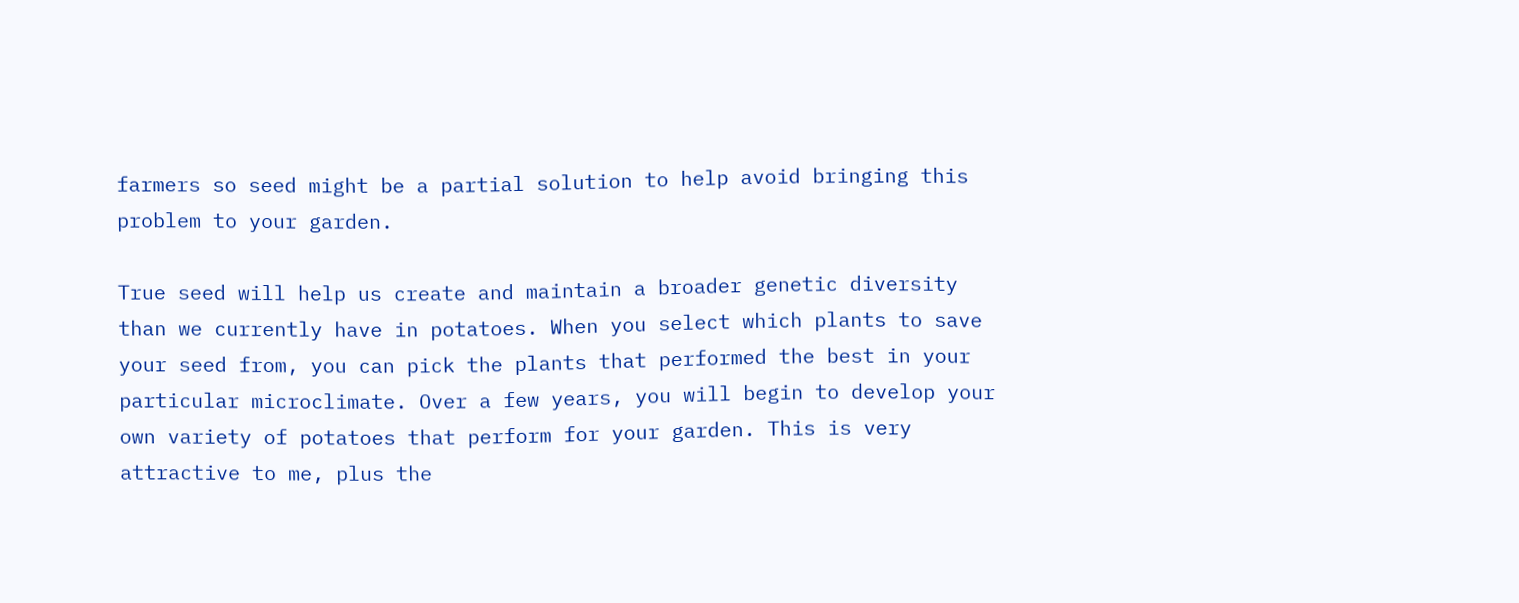farmers so seed might be a partial solution to help avoid bringing this problem to your garden.

True seed will help us create and maintain a broader genetic diversity than we currently have in potatoes. When you select which plants to save your seed from, you can pick the plants that performed the best in your particular microclimate. Over a few years, you will begin to develop your own variety of potatoes that perform for your garden. This is very attractive to me, plus the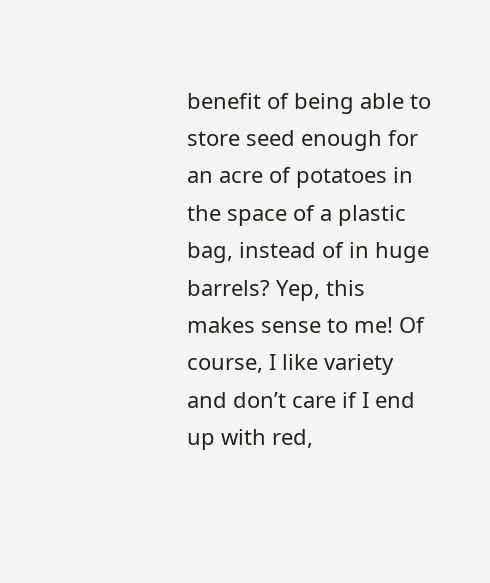benefit of being able to store seed enough for an acre of potatoes in the space of a plastic bag, instead of in huge barrels? Yep, this makes sense to me! Of course, I like variety and don’t care if I end up with red,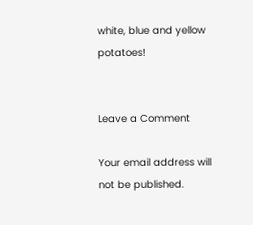white, blue and yellow potatoes!


Leave a Comment

Your email address will not be published.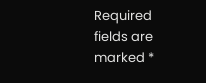Required fields are marked *